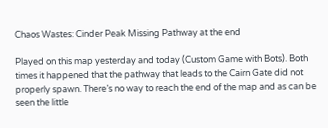Chaos Wastes: Cinder Peak Missing Pathway at the end

Played on this map yesterday and today (Custom Game with Bots). Both times it happened that the pathway that leads to the Cairn Gate did not properly spawn. There’s no way to reach the end of the map and as can be seen the little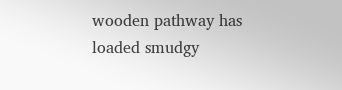wooden pathway has loaded smudgy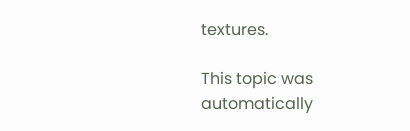textures.

This topic was automatically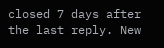closed 7 days after the last reply. New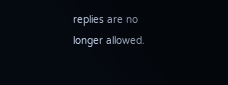replies are no longer allowed.